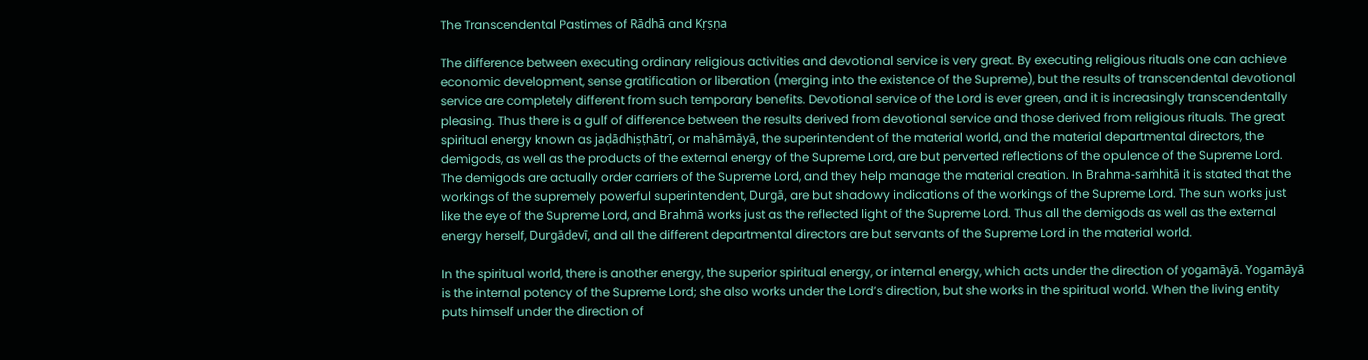The Transcendental Pastimes of Rādhā and Kṛṣṇa

The difference between executing ordinary religious activities and devotional service is very great. By executing religious rituals one can achieve economic development, sense gratification or liberation (merging into the existence of the Supreme), but the results of transcendental devotional service are completely different from such temporary benefits. Devotional service of the Lord is ever green, and it is increasingly transcendentally pleasing. Thus there is a gulf of difference between the results derived from devotional service and those derived from religious rituals. The great spiritual energy known as jaḍādhiṣṭhātrī, or mahāmāyā, the superintendent of the material world, and the material departmental directors, the demigods, as well as the products of the external energy of the Supreme Lord, are but perverted reflections of the opulence of the Supreme Lord. The demigods are actually order carriers of the Supreme Lord, and they help manage the material creation. In Brahma-saṁhitā it is stated that the workings of the supremely powerful superintendent, Durgā, are but shadowy indications of the workings of the Supreme Lord. The sun works just like the eye of the Supreme Lord, and Brahmā works just as the reflected light of the Supreme Lord. Thus all the demigods as well as the external energy herself, Durgādevī, and all the different departmental directors are but servants of the Supreme Lord in the material world.

In the spiritual world, there is another energy, the superior spiritual energy, or internal energy, which acts under the direction of yogamāyā. Yogamāyā is the internal potency of the Supreme Lord; she also works under the Lord’s direction, but she works in the spiritual world. When the living entity puts himself under the direction of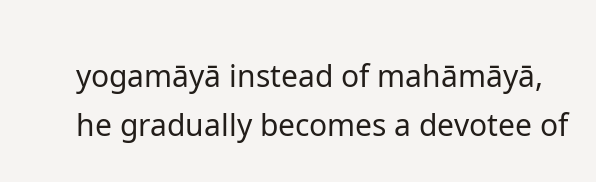yogamāyā instead of mahāmāyā, he gradually becomes a devotee of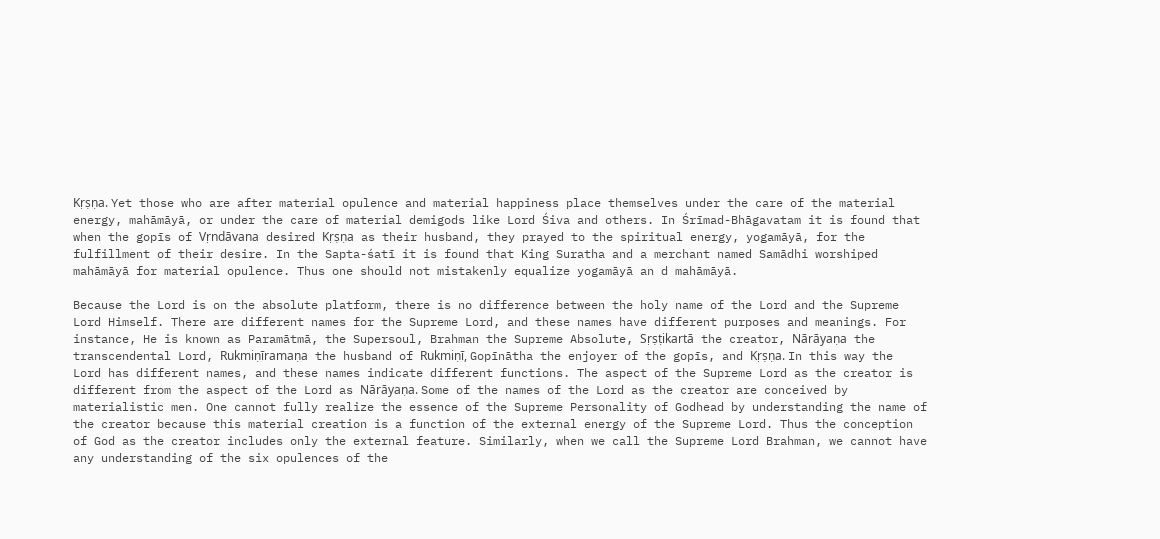Kṛṣṇa. Yet those who are after material opulence and material happiness place themselves under the care of the material energy, mahāmāyā, or under the care of material demigods like Lord Śiva and others. In Śrīmad-Bhāgavatam it is found that when the gopīs of Vṛndāvana desired Kṛṣṇa as their husband, they prayed to the spiritual energy, yogamāyā, for the fulfillment of their desire. In the Sapta-śatī it is found that King Suratha and a merchant named Samādhi worshiped mahāmāyā for material opulence. Thus one should not mistakenly equalize yogamāyā an d mahāmāyā.

Because the Lord is on the absolute platform, there is no difference between the holy name of the Lord and the Supreme Lord Himself. There are different names for the Supreme Lord, and these names have different purposes and meanings. For instance, He is known as Paramātmā, the Supersoul, Brahman the Supreme Absolute, Sṛṣṭikartā the creator, Nārāyaṇa the transcendental Lord, Rukmiṇīramaṇa the husband of Rukmiṇī, Gopīnātha the enjoyer of the gopīs, and Kṛṣṇa. In this way the Lord has different names, and these names indicate different functions. The aspect of the Supreme Lord as the creator is different from the aspect of the Lord as Nārāyaṇa. Some of the names of the Lord as the creator are conceived by materialistic men. One cannot fully realize the essence of the Supreme Personality of Godhead by understanding the name of the creator because this material creation is a function of the external energy of the Supreme Lord. Thus the conception of God as the creator includes only the external feature. Similarly, when we call the Supreme Lord Brahman, we cannot have any understanding of the six opulences of the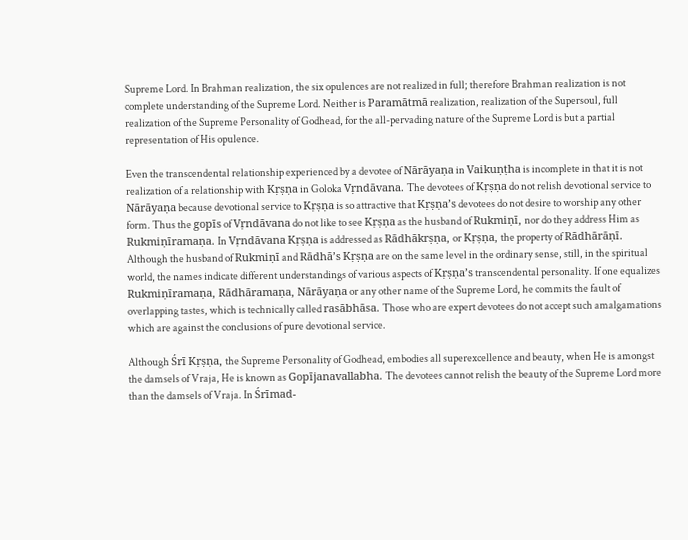Supreme Lord. In Brahman realization, the six opulences are not realized in full; therefore Brahman realization is not complete understanding of the Supreme Lord. Neither is Paramātmā realization, realization of the Supersoul, full realization of the Supreme Personality of Godhead, for the all-pervading nature of the Supreme Lord is but a partial representation of His opulence.

Even the transcendental relationship experienced by a devotee of Nārāyaṇa in Vaikuṇṭha is incomplete in that it is not realization of a relationship with Kṛṣṇa in Goloka Vṛndāvana. The devotees of Kṛṣṇa do not relish devotional service to Nārāyaṇa because devotional service to Kṛṣṇa is so attractive that Kṛṣṇa’s devotees do not desire to worship any other form. Thus the gopīs of Vṛndāvana do not like to see Kṛṣṇa as the husband of Rukmiṇī, nor do they address Him as Rukmiṇīramaṇa. In Vṛndāvana Kṛṣṇa is addressed as Rādhākrṣṇa, or Kṛṣṇa, the property of Rādhārāṇī. Although the husband of Rukmiṇī and Rādhā’s Kṛṣṇa are on the same level in the ordinary sense, still, in the spiritual world, the names indicate different understandings of various aspects of Kṛṣṇa’s transcendental personality. If one equalizes Rukmiṇīramaṇa, Rādhāramaṇa, Nārāyaṇa or any other name of the Supreme Lord, he commits the fault of overlapping tastes, which is technically called rasābhāsa. Those who are expert devotees do not accept such amalgamations which are against the conclusions of pure devotional service.

Although Śrī Kṛṣṇa, the Supreme Personality of Godhead, embodies all superexcellence and beauty, when He is amongst the damsels of Vraja, He is known as Gopījanavallabha. The devotees cannot relish the beauty of the Supreme Lord more than the damsels of Vraja. In Śrīmad-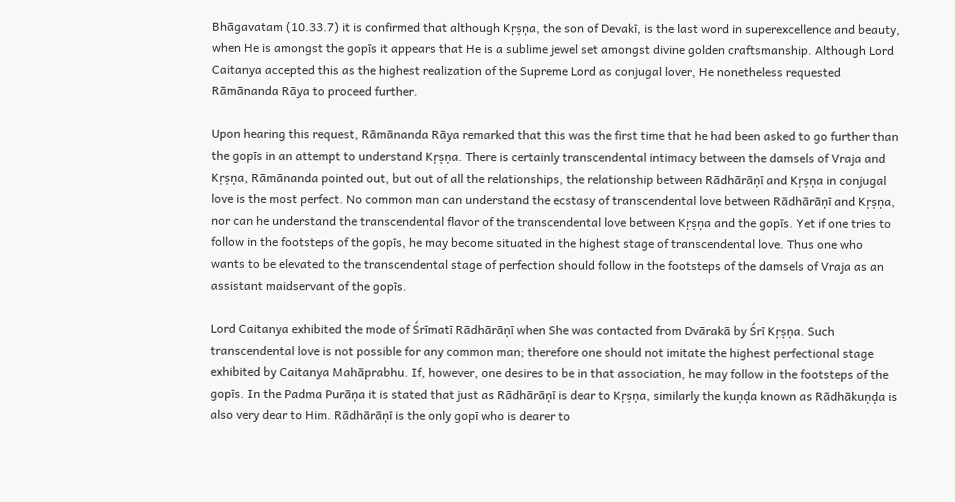Bhāgavatam (10.33.7) it is confirmed that although Kṛṣṇa, the son of Devakī, is the last word in superexcellence and beauty, when He is amongst the gopīs it appears that He is a sublime jewel set amongst divine golden craftsmanship. Although Lord Caitanya accepted this as the highest realization of the Supreme Lord as conjugal lover, He nonetheless requested Rāmānanda Rāya to proceed further.

Upon hearing this request, Rāmānanda Rāya remarked that this was the first time that he had been asked to go further than the gopīs in an attempt to understand Kṛṣṇa. There is certainly transcendental intimacy between the damsels of Vraja and Kṛṣṇa, Rāmānanda pointed out, but out of all the relationships, the relationship between Rādhārāṇī and Kṛṣṇa in conjugal love is the most perfect. No common man can understand the ecstasy of transcendental love between Rādhārāṇī and Kṛṣṇa, nor can he understand the transcendental flavor of the transcendental love between Kṛṣṇa and the gopīs. Yet if one tries to follow in the footsteps of the gopīs, he may become situated in the highest stage of transcendental love. Thus one who wants to be elevated to the transcendental stage of perfection should follow in the footsteps of the damsels of Vraja as an assistant maidservant of the gopīs.

Lord Caitanya exhibited the mode of Śrīmatī Rādhārāṇī when She was contacted from Dvārakā by Śrī Kṛṣṇa. Such transcendental love is not possible for any common man; therefore one should not imitate the highest perfectional stage exhibited by Caitanya Mahāprabhu. If, however, one desires to be in that association, he may follow in the footsteps of the gopīs. In the Padma Purāṇa it is stated that just as Rādhārāṇī is dear to Kṛṣṇa, similarly the kuṇḍa known as Rādhākuṇḍa is also very dear to Him. Rādhārāṇī is the only gopī who is dearer to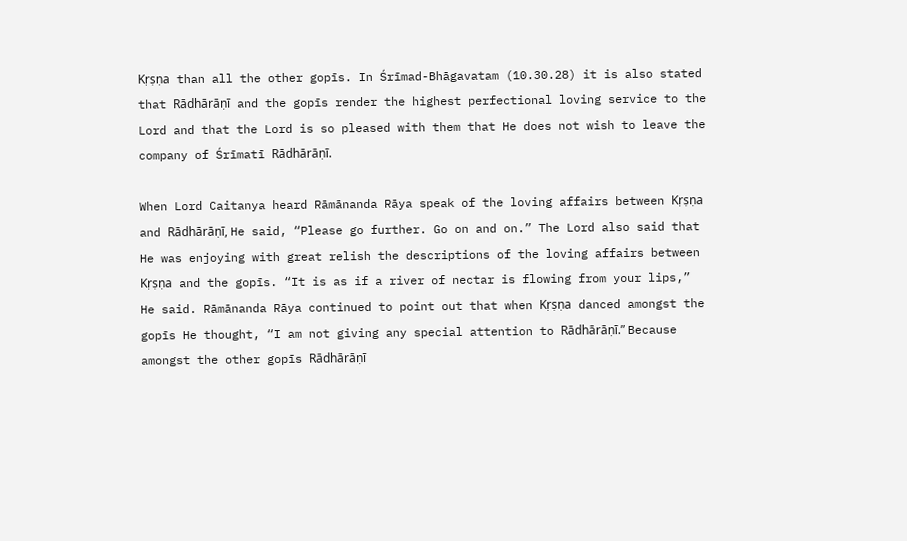Kṛṣṇa than all the other gopīs. In Śrīmad-Bhāgavatam (10.30.28) it is also stated that Rādhārāṇī and the gopīs render the highest perfectional loving service to the Lord and that the Lord is so pleased with them that He does not wish to leave the company of Śrīmatī Rādhārāṇī.

When Lord Caitanya heard Rāmānanda Rāya speak of the loving affairs between Kṛṣṇa and Rādhārāṇī, He said, “Please go further. Go on and on.” The Lord also said that He was enjoying with great relish the descriptions of the loving affairs between Kṛṣṇa and the gopīs. “It is as if a river of nectar is flowing from your lips,” He said. Rāmānanda Rāya continued to point out that when Kṛṣṇa danced amongst the gopīs He thought, “I am not giving any special attention to Rādhārāṇī.” Because amongst the other gopīs Rādhārāṇī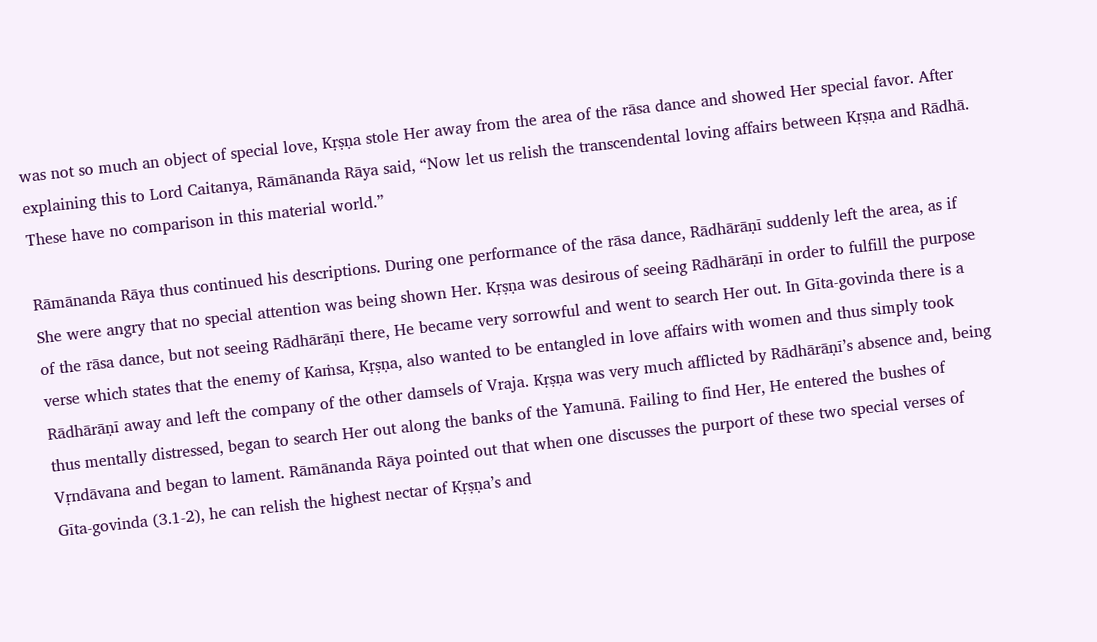was not so much an object of special love, Kṛṣṇa stole Her away from the area of the rāsa dance and showed Her special favor. After explaining this to Lord Caitanya, Rāmānanda Rāya said, “Now let us relish the transcendental loving affairs between Kṛṣṇa and Rādhā. These have no comparison in this material world.”

Rāmānanda Rāya thus continued his descriptions. During one performance of the rāsa dance, Rādhārāṇī suddenly left the area, as if She were angry that no special attention was being shown Her. Kṛṣṇa was desirous of seeing Rādhārāṇī in order to fulfill the purpose of the rāsa dance, but not seeing Rādhārāṇī there, He became very sorrowful and went to search Her out. In Gīta-govinda there is a verse which states that the enemy of Kaṁsa, Kṛṣṇa, also wanted to be entangled in love affairs with women and thus simply took Rādhārāṇī away and left the company of the other damsels of Vraja. Kṛṣṇa was very much afflicted by Rādhārāṇī’s absence and, being thus mentally distressed, began to search Her out along the banks of the Yamunā. Failing to find Her, He entered the bushes of Vṛndāvana and began to lament. Rāmānanda Rāya pointed out that when one discusses the purport of these two special verses of Gīta-govinda (3.1-2), he can relish the highest nectar of Kṛṣṇa’s and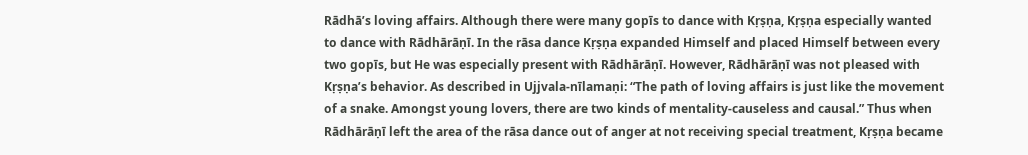Rādhā’s loving affairs. Although there were many gopīs to dance with Kṛṣṇa, Kṛṣṇa especially wanted to dance with Rādhārāṇī. In the rāsa dance Kṛṣṇa expanded Himself and placed Himself between every two gopīs, but He was especially present with Rādhārāṇī. However, Rādhārāṇī was not pleased with Kṛṣṇa’s behavior. As described in Ujjvala-nīlamaṇi: “The path of loving affairs is just like the movement of a snake. Amongst young lovers, there are two kinds of mentality-causeless and causal.” Thus when Rādhārāṇī left the area of the rāsa dance out of anger at not receiving special treatment, Kṛṣṇa became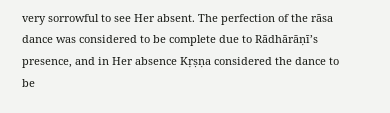very sorrowful to see Her absent. The perfection of the rāsa dance was considered to be complete due to Rādhārāṇī’s presence, and in Her absence Kṛṣṇa considered the dance to be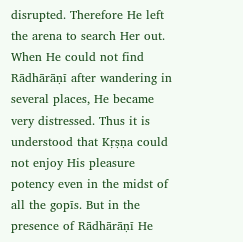disrupted. Therefore He left the arena to search Her out. When He could not find Rādhārāṇī after wandering in several places, He became very distressed. Thus it is understood that Kṛṣṇa could not enjoy His pleasure potency even in the midst of all the gopīs. But in the presence of Rādhārāṇī He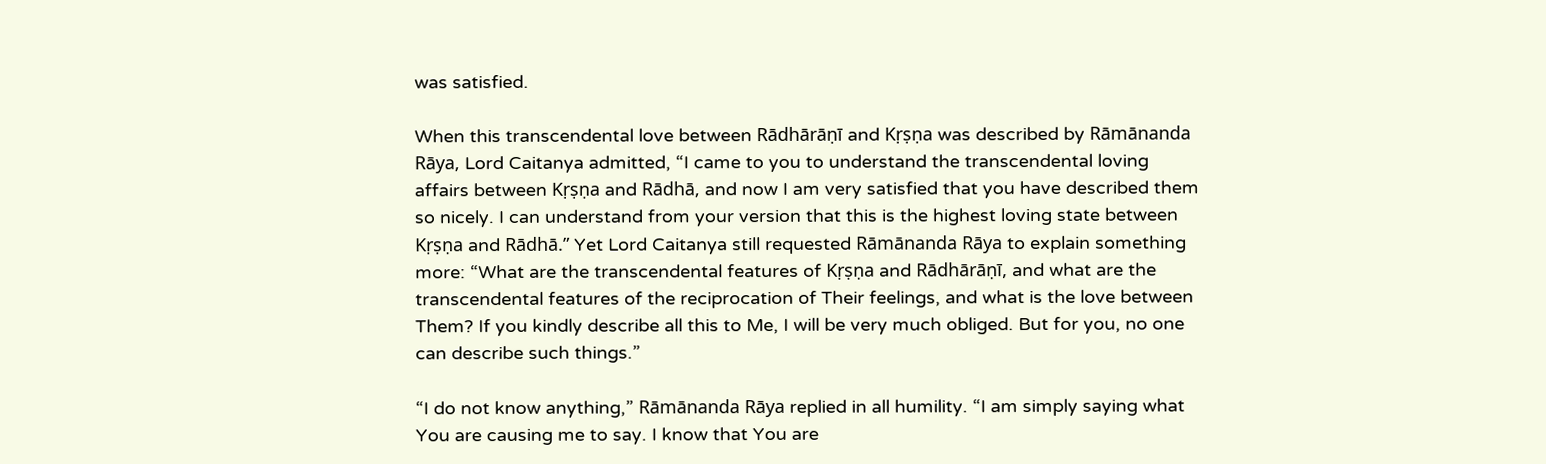was satisfied.

When this transcendental love between Rādhārāṇī and Kṛṣṇa was described by Rāmānanda Rāya, Lord Caitanya admitted, “I came to you to understand the transcendental loving affairs between Kṛṣṇa and Rādhā, and now I am very satisfied that you have described them so nicely. I can understand from your version that this is the highest loving state between Kṛṣṇa and Rādhā.” Yet Lord Caitanya still requested Rāmānanda Rāya to explain something more: “What are the transcendental features of Kṛṣṇa and Rādhārāṇī, and what are the transcendental features of the reciprocation of Their feelings, and what is the love between Them? If you kindly describe all this to Me, I will be very much obliged. But for you, no one can describe such things.”

“I do not know anything,” Rāmānanda Rāya replied in all humility. “I am simply saying what You are causing me to say. I know that You are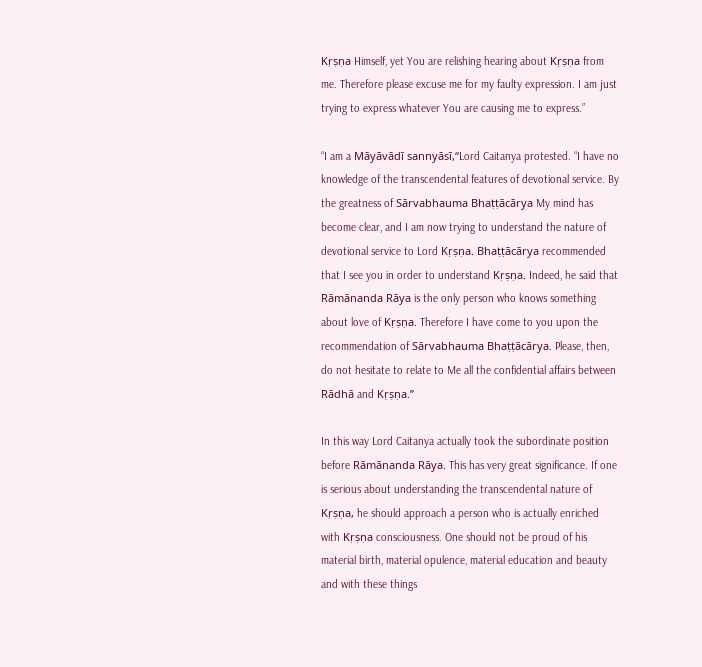Kṛṣṇa Himself, yet You are relishing hearing about Kṛṣṇa from me. Therefore please excuse me for my faulty expression. I am just trying to express whatever You are causing me to express.”

“I am a Māyāvādī sannyāsī,“Lord Caitanya protested. “I have no knowledge of the transcendental features of devotional service. By the greatness of Sārvabhauma Bhaṭṭācārya My mind has become clear, and I am now trying to understand the nature of devotional service to Lord Kṛṣṇa. Bhaṭṭācārya recommended that I see you in order to understand Kṛṣṇa. Indeed, he said that Rāmānanda Rāya is the only person who knows something about love of Kṛṣṇa. Therefore I have come to you upon the recommendation of Sārvabhauma Bhaṭṭācārya. Please, then, do not hesitate to relate to Me all the confidential affairs between Rādhā and Kṛṣṇa.”

In this way Lord Caitanya actually took the subordinate position before Rāmānanda Rāya. This has very great significance. If one is serious about understanding the transcendental nature of Kṛṣṇa, he should approach a person who is actually enriched with Kṛṣṇa consciousness. One should not be proud of his material birth, material opulence, material education and beauty and with these things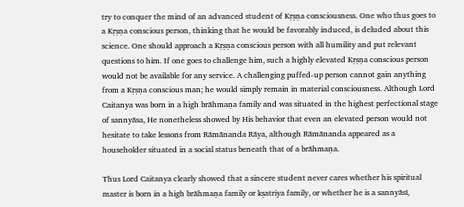try to conquer the mind of an advanced student of Kṛṣṇa consciousness. One who thus goes to a Kṛṣṇa conscious person, thinking that he would be favorably induced, is deluded about this science. One should approach a Kṛṣṇa conscious person with all humility and put relevant questions to him. If one goes to challenge him, such a highly elevated Kṛṣṇa conscious person would not be available for any service. A challenging puffed-up person cannot gain anything from a Kṛṣṇa conscious man; he would simply remain in material consciousness. Although Lord Caitanya was born in a high brāhmaṇa family and was situated in the highest perfectional stage of sannyāsa, He nonetheless showed by His behavior that even an elevated person would not hesitate to take lessons from Rāmānanda Rāya, although Rāmānanda appeared as a householder situated in a social status beneath that of a brāhmaṇa.

Thus Lord Caitanya clearly showed that a sincere student never cares whether his spiritual master is born in a high brāhmaṇa family or kṣatriya family, or whether he is a sannyāsī,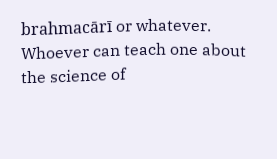brahmacārī or whatever. Whoever can teach one about the science of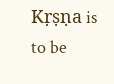Kṛṣṇa is to be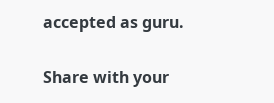accepted as guru.

Share with your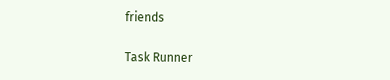friends

Task Runner